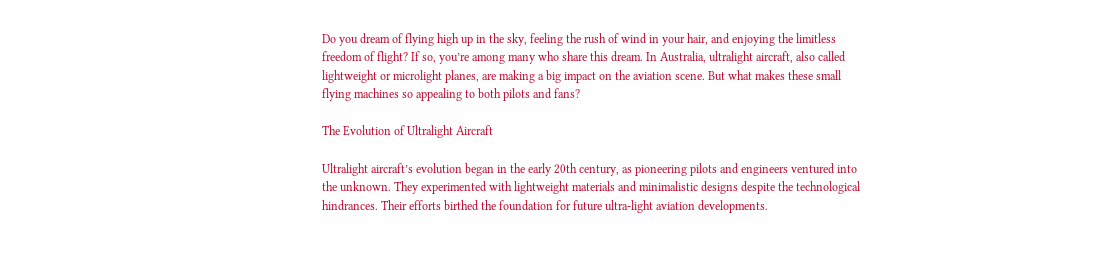Do you dream of flying high up in the sky, feeling the rush of wind in your hair, and enjoying the limitless freedom of flight? If so, you’re among many who share this dream. In Australia, ultralight aircraft, also called lightweight or microlight planes, are making a big impact on the aviation scene. But what makes these small flying machines so appealing to both pilots and fans?

The Evolution of Ultralight Aircraft

Ultralight aircraft’s evolution began in the early 20th century, as pioneering pilots and engineers ventured into the unknown. They experimented with lightweight materials and minimalistic designs despite the technological hindrances. Their efforts birthed the foundation for future ultra-light aviation developments.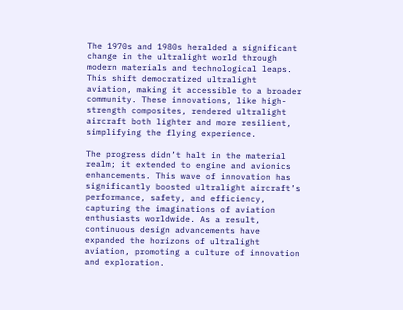The 1970s and 1980s heralded a significant change in the ultralight world through modern materials and technological leaps. This shift democratized ultralight aviation, making it accessible to a broader community. These innovations, like high-strength composites, rendered ultralight aircraft both lighter and more resilient, simplifying the flying experience.

The progress didn’t halt in the material realm; it extended to engine and avionics enhancements. This wave of innovation has significantly boosted ultralight aircraft’s performance, safety, and efficiency, capturing the imaginations of aviation enthusiasts worldwide. As a result, continuous design advancements have expanded the horizons of ultralight aviation, promoting a culture of innovation and exploration.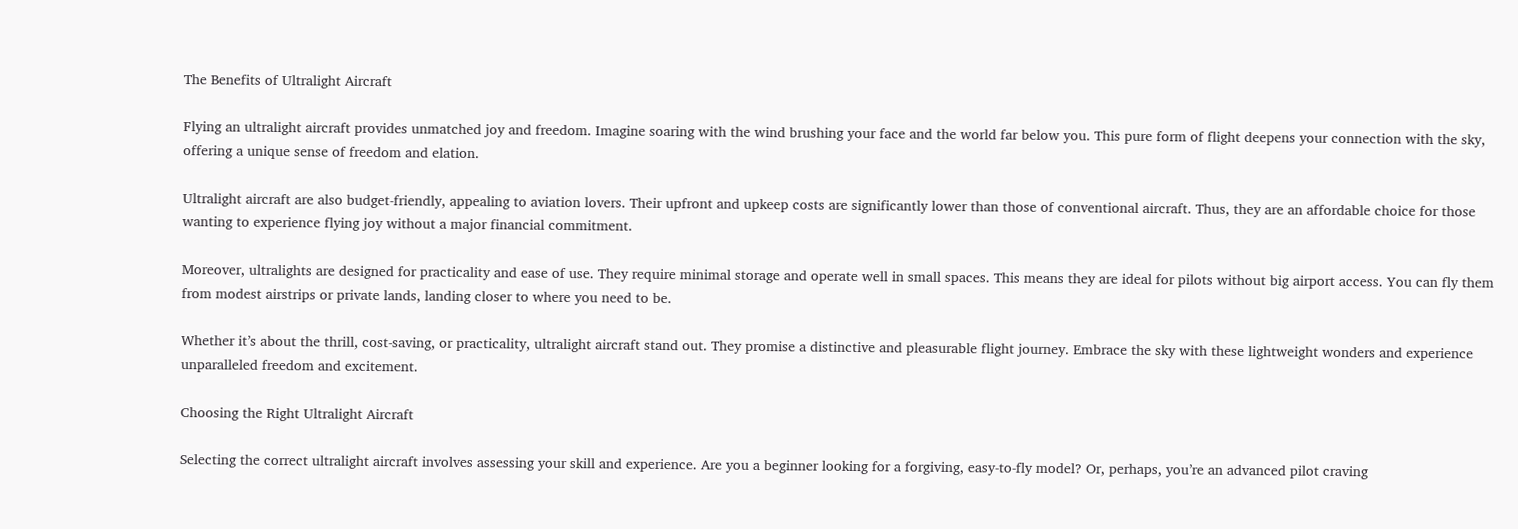The Benefits of Ultralight Aircraft

Flying an ultralight aircraft provides unmatched joy and freedom. Imagine soaring with the wind brushing your face and the world far below you. This pure form of flight deepens your connection with the sky, offering a unique sense of freedom and elation.

Ultralight aircraft are also budget-friendly, appealing to aviation lovers. Their upfront and upkeep costs are significantly lower than those of conventional aircraft. Thus, they are an affordable choice for those wanting to experience flying joy without a major financial commitment.

Moreover, ultralights are designed for practicality and ease of use. They require minimal storage and operate well in small spaces. This means they are ideal for pilots without big airport access. You can fly them from modest airstrips or private lands, landing closer to where you need to be.

Whether it’s about the thrill, cost-saving, or practicality, ultralight aircraft stand out. They promise a distinctive and pleasurable flight journey. Embrace the sky with these lightweight wonders and experience unparalleled freedom and excitement.

Choosing the Right Ultralight Aircraft

Selecting the correct ultralight aircraft involves assessing your skill and experience. Are you a beginner looking for a forgiving, easy-to-fly model? Or, perhaps, you’re an advanced pilot craving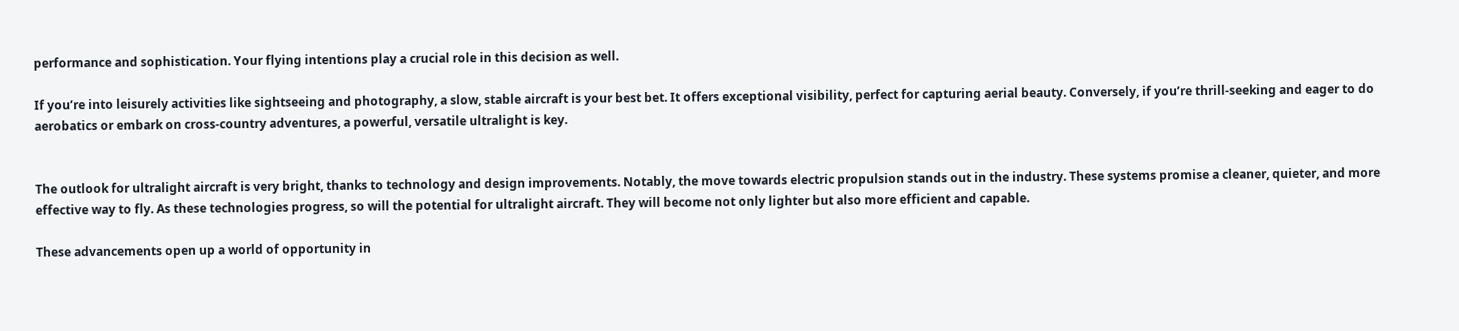performance and sophistication. Your flying intentions play a crucial role in this decision as well.

If you’re into leisurely activities like sightseeing and photography, a slow, stable aircraft is your best bet. It offers exceptional visibility, perfect for capturing aerial beauty. Conversely, if you’re thrill-seeking and eager to do aerobatics or embark on cross-country adventures, a powerful, versatile ultralight is key.


The outlook for ultralight aircraft is very bright, thanks to technology and design improvements. Notably, the move towards electric propulsion stands out in the industry. These systems promise a cleaner, quieter, and more effective way to fly. As these technologies progress, so will the potential for ultralight aircraft. They will become not only lighter but also more efficient and capable.

These advancements open up a world of opportunity in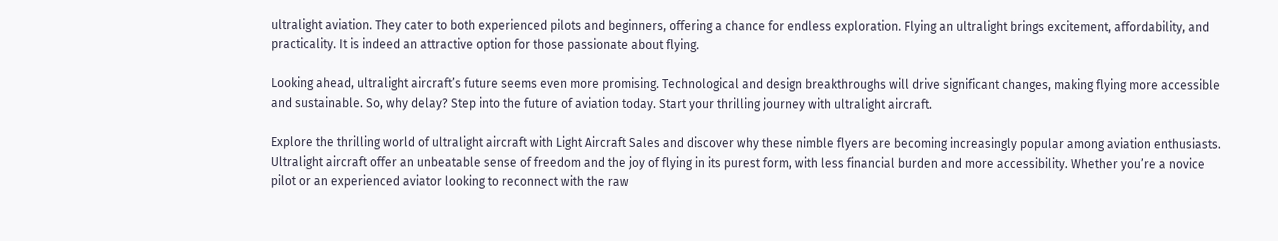ultralight aviation. They cater to both experienced pilots and beginners, offering a chance for endless exploration. Flying an ultralight brings excitement, affordability, and practicality. It is indeed an attractive option for those passionate about flying.

Looking ahead, ultralight aircraft’s future seems even more promising. Technological and design breakthroughs will drive significant changes, making flying more accessible and sustainable. So, why delay? Step into the future of aviation today. Start your thrilling journey with ultralight aircraft.

Explore the thrilling world of ultralight aircraft with Light Aircraft Sales and discover why these nimble flyers are becoming increasingly popular among aviation enthusiasts. Ultralight aircraft offer an unbeatable sense of freedom and the joy of flying in its purest form, with less financial burden and more accessibility. Whether you’re a novice pilot or an experienced aviator looking to reconnect with the raw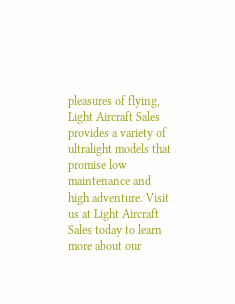pleasures of flying, Light Aircraft Sales provides a variety of ultralight models that promise low maintenance and high adventure. Visit us at Light Aircraft Sales today to learn more about our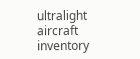ultralight aircraft inventory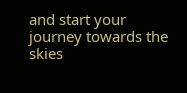and start your journey towards the skies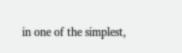in one of the simplest,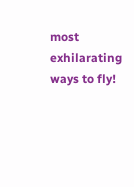most exhilarating ways to fly!